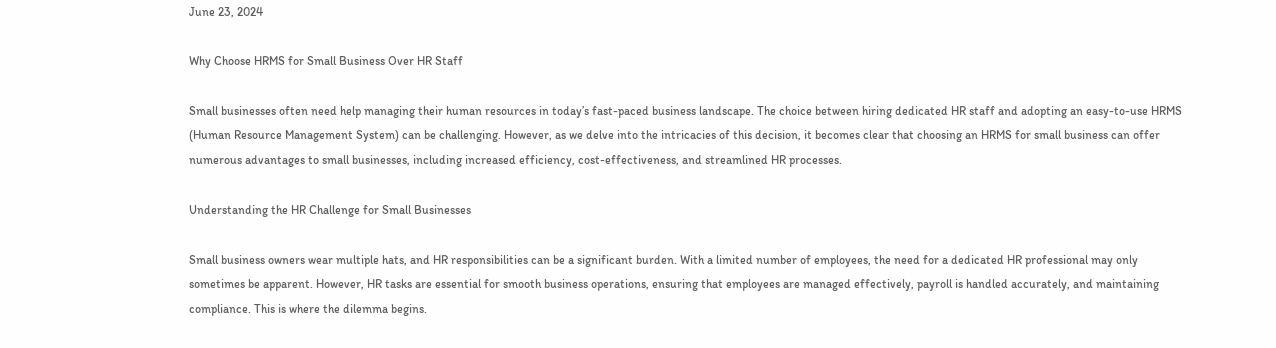June 23, 2024

Why Choose HRMS for Small Business Over HR Staff

Small businesses often need help managing their human resources in today’s fast-paced business landscape. The choice between hiring dedicated HR staff and adopting an easy-to-use HRMS (Human Resource Management System) can be challenging. However, as we delve into the intricacies of this decision, it becomes clear that choosing an HRMS for small business can offer numerous advantages to small businesses, including increased efficiency, cost-effectiveness, and streamlined HR processes.

Understanding the HR Challenge for Small Businesses

Small business owners wear multiple hats, and HR responsibilities can be a significant burden. With a limited number of employees, the need for a dedicated HR professional may only sometimes be apparent. However, HR tasks are essential for smooth business operations, ensuring that employees are managed effectively, payroll is handled accurately, and maintaining compliance. This is where the dilemma begins.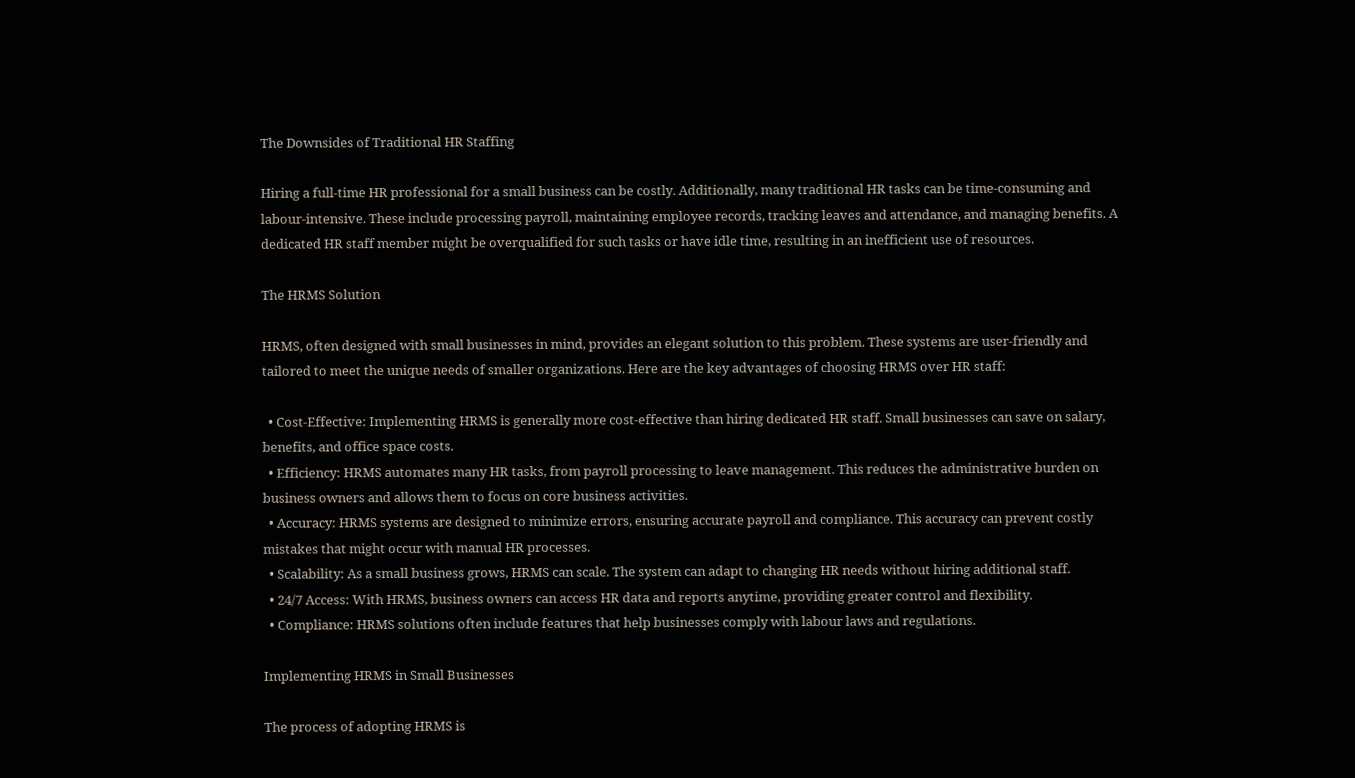The Downsides of Traditional HR Staffing

Hiring a full-time HR professional for a small business can be costly. Additionally, many traditional HR tasks can be time-consuming and labour-intensive. These include processing payroll, maintaining employee records, tracking leaves and attendance, and managing benefits. A dedicated HR staff member might be overqualified for such tasks or have idle time, resulting in an inefficient use of resources.

The HRMS Solution

HRMS, often designed with small businesses in mind, provides an elegant solution to this problem. These systems are user-friendly and tailored to meet the unique needs of smaller organizations. Here are the key advantages of choosing HRMS over HR staff:

  • Cost-Effective: Implementing HRMS is generally more cost-effective than hiring dedicated HR staff. Small businesses can save on salary, benefits, and office space costs.
  • Efficiency: HRMS automates many HR tasks, from payroll processing to leave management. This reduces the administrative burden on business owners and allows them to focus on core business activities.
  • Accuracy: HRMS systems are designed to minimize errors, ensuring accurate payroll and compliance. This accuracy can prevent costly mistakes that might occur with manual HR processes.
  • Scalability: As a small business grows, HRMS can scale. The system can adapt to changing HR needs without hiring additional staff.
  • 24/7 Access: With HRMS, business owners can access HR data and reports anytime, providing greater control and flexibility.
  • Compliance: HRMS solutions often include features that help businesses comply with labour laws and regulations.

Implementing HRMS in Small Businesses

The process of adopting HRMS is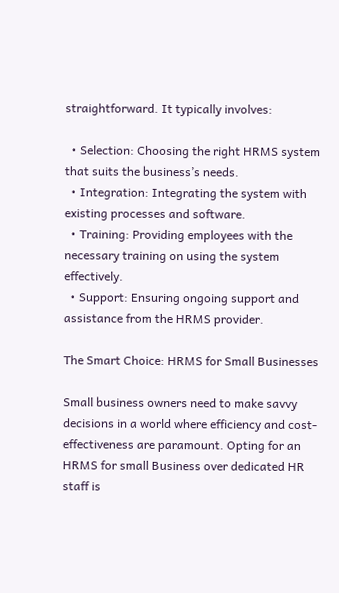straightforward. It typically involves:

  • Selection: Choosing the right HRMS system that suits the business’s needs.
  • Integration: Integrating the system with existing processes and software.
  • Training: Providing employees with the necessary training on using the system effectively.
  • Support: Ensuring ongoing support and assistance from the HRMS provider.

The Smart Choice: HRMS for Small Businesses

Small business owners need to make savvy decisions in a world where efficiency and cost-effectiveness are paramount. Opting for an HRMS for small Business over dedicated HR staff is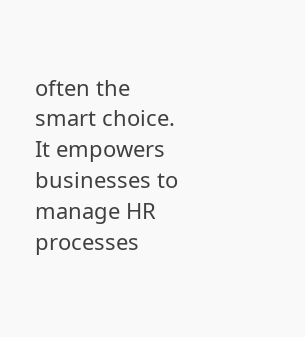often the smart choice. It empowers businesses to manage HR processes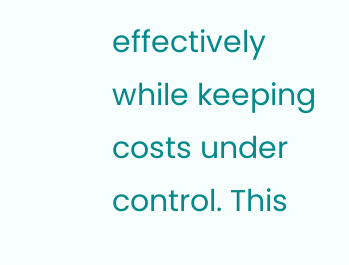effectively while keeping costs under control. This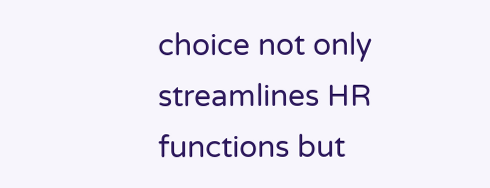choice not only streamlines HR functions but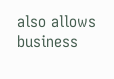also allows business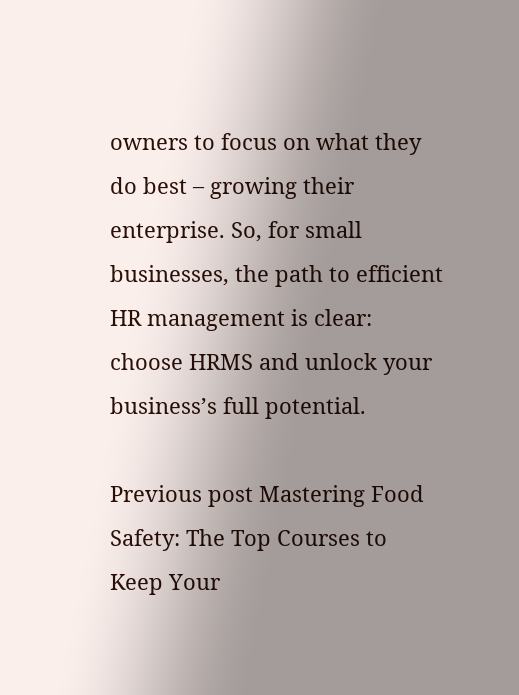owners to focus on what they do best – growing their enterprise. So, for small businesses, the path to efficient HR management is clear: choose HRMS and unlock your business’s full potential.

Previous post Mastering Food Safety: The Top Courses to Keep Your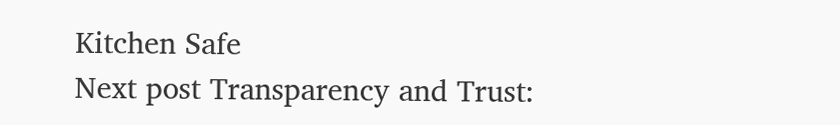Kitchen Safe
Next post Transparency and Trust: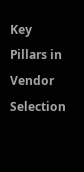Key Pillars in Vendor Selection